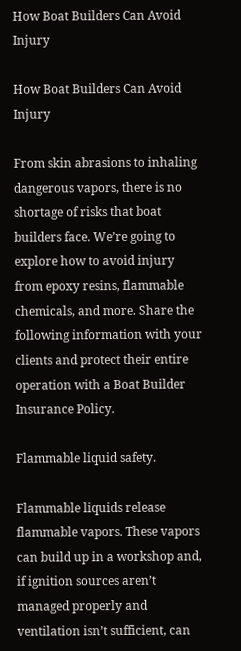How Boat Builders Can Avoid Injury

How Boat Builders Can Avoid Injury

From skin abrasions to inhaling dangerous vapors, there is no shortage of risks that boat builders face. We’re going to explore how to avoid injury from epoxy resins, flammable chemicals, and more. Share the following information with your clients and protect their entire operation with a Boat Builder Insurance Policy.

Flammable liquid safety.

Flammable liquids release flammable vapors. These vapors can build up in a workshop and, if ignition sources aren’t managed properly and ventilation isn’t sufficient, can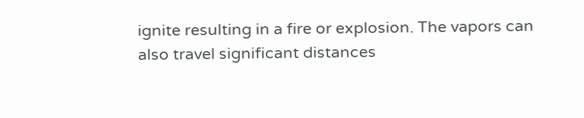ignite resulting in a fire or explosion. The vapors can also travel significant distances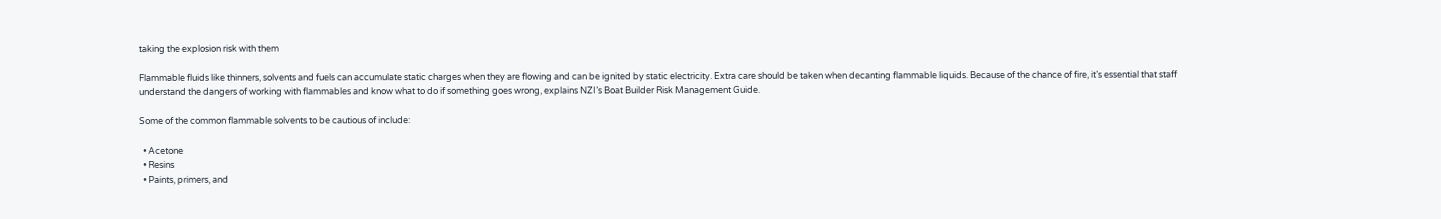taking the explosion risk with them

Flammable fluids like thinners, solvents and fuels can accumulate static charges when they are flowing and can be ignited by static electricity. Extra care should be taken when decanting flammable liquids. Because of the chance of fire, it’s essential that staff understand the dangers of working with flammables and know what to do if something goes wrong, explains NZI’s Boat Builder Risk Management Guide.

Some of the common flammable solvents to be cautious of include:

  • Acetone
  • Resins
  • Paints, primers, and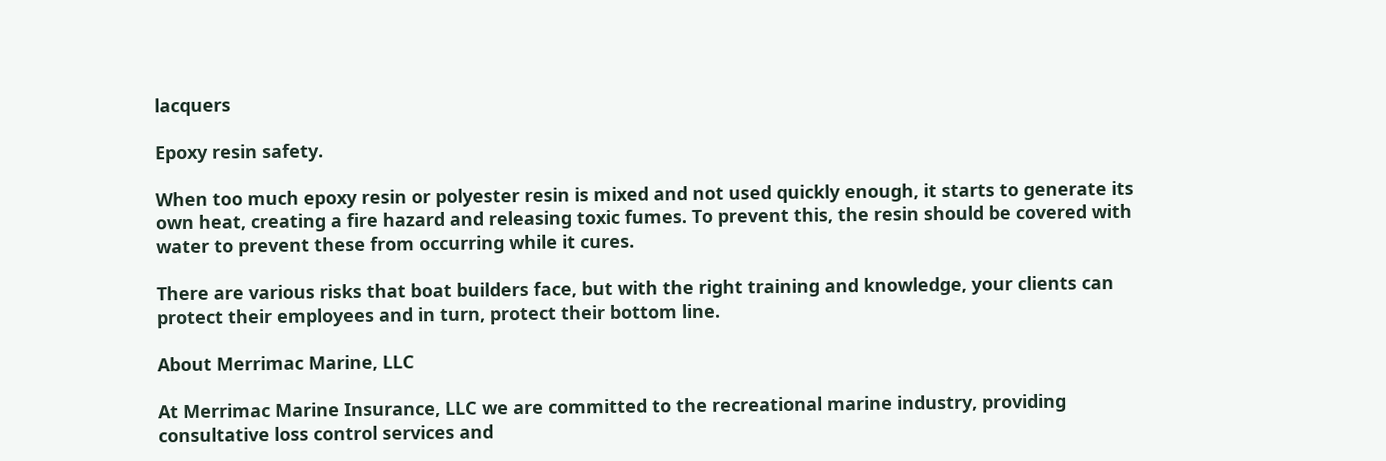lacquers

Epoxy resin safety.

When too much epoxy resin or polyester resin is mixed and not used quickly enough, it starts to generate its own heat, creating a fire hazard and releasing toxic fumes. To prevent this, the resin should be covered with water to prevent these from occurring while it cures.

There are various risks that boat builders face, but with the right training and knowledge, your clients can protect their employees and in turn, protect their bottom line.

About Merrimac Marine, LLC

At Merrimac Marine Insurance, LLC we are committed to the recreational marine industry, providing consultative loss control services and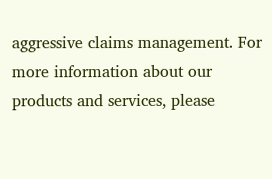aggressive claims management. For more information about our products and services, please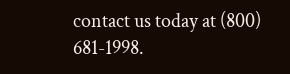contact us today at (800) 681-1998.